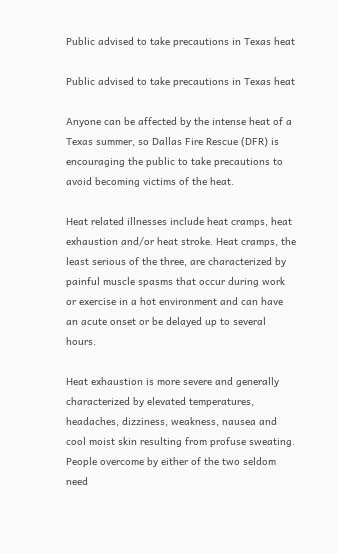Public advised to take precautions in Texas heat

Public advised to take precautions in Texas heat

Anyone can be affected by the intense heat of a Texas summer, so Dallas Fire Rescue (DFR) is encouraging the public to take precautions to avoid becoming victims of the heat.

Heat related illnesses include heat cramps, heat exhaustion and/or heat stroke. Heat cramps, the least serious of the three, are characterized by painful muscle spasms that occur during work or exercise in a hot environment and can have an acute onset or be delayed up to several hours.

Heat exhaustion is more severe and generally characterized by elevated temperatures, headaches, dizziness, weakness, nausea and cool moist skin resulting from profuse sweating. People overcome by either of the two seldom need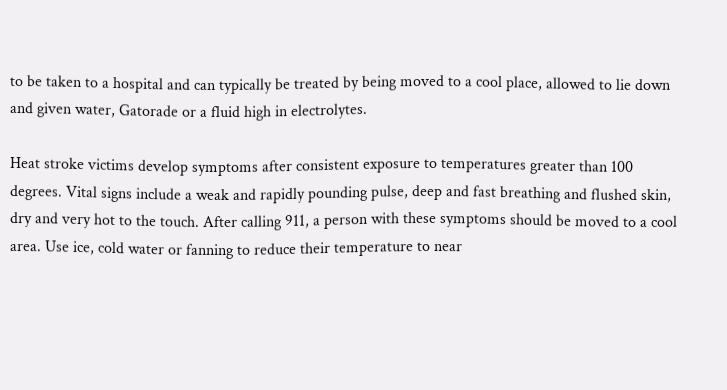to be taken to a hospital and can typically be treated by being moved to a cool place, allowed to lie down and given water, Gatorade or a fluid high in electrolytes.

Heat stroke victims develop symptoms after consistent exposure to temperatures greater than 100 degrees. Vital signs include a weak and rapidly pounding pulse, deep and fast breathing and flushed skin, dry and very hot to the touch. After calling 911, a person with these symptoms should be moved to a cool area. Use ice, cold water or fanning to reduce their temperature to near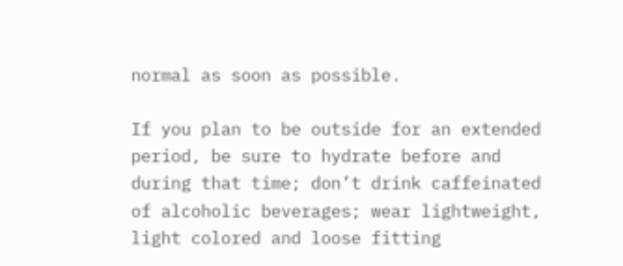normal as soon as possible.

If you plan to be outside for an extended period, be sure to hydrate before and during that time; don’t drink caffeinated of alcoholic beverages; wear lightweight, light colored and loose fitting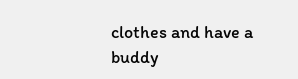clothes and have a buddy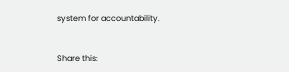system for accountability.


Share this: